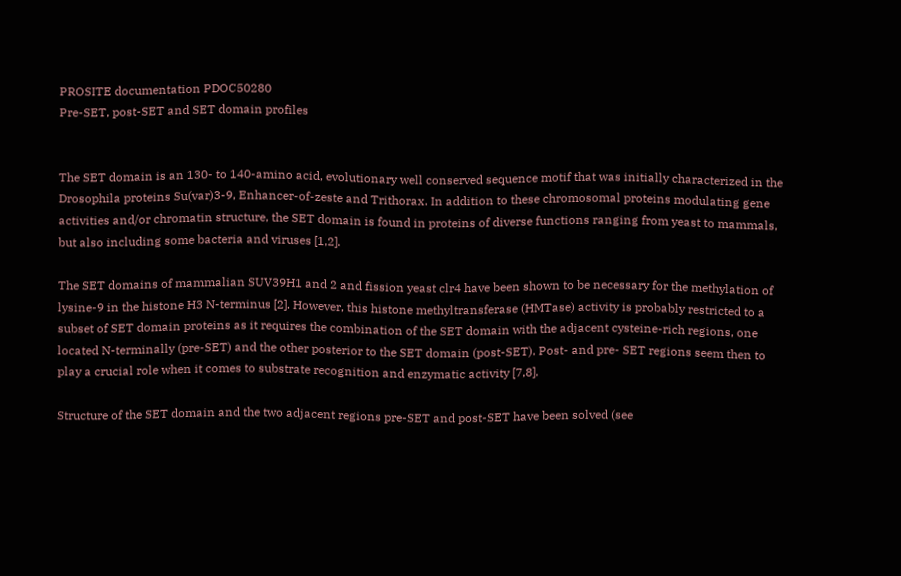PROSITE documentation PDOC50280
Pre-SET, post-SET and SET domain profiles


The SET domain is an 130- to 140-amino acid, evolutionary well conserved sequence motif that was initially characterized in the Drosophila proteins Su(var)3-9, Enhancer-of-zeste and Trithorax. In addition to these chromosomal proteins modulating gene activities and/or chromatin structure, the SET domain is found in proteins of diverse functions ranging from yeast to mammals, but also including some bacteria and viruses [1,2].

The SET domains of mammalian SUV39H1 and 2 and fission yeast clr4 have been shown to be necessary for the methylation of lysine-9 in the histone H3 N-terminus [2]. However, this histone methyltransferase (HMTase) activity is probably restricted to a subset of SET domain proteins as it requires the combination of the SET domain with the adjacent cysteine-rich regions, one located N-terminally (pre-SET) and the other posterior to the SET domain (post-SET). Post- and pre- SET regions seem then to play a crucial role when it comes to substrate recognition and enzymatic activity [7,8].

Structure of the SET domain and the two adjacent regions pre-SET and post-SET have been solved (see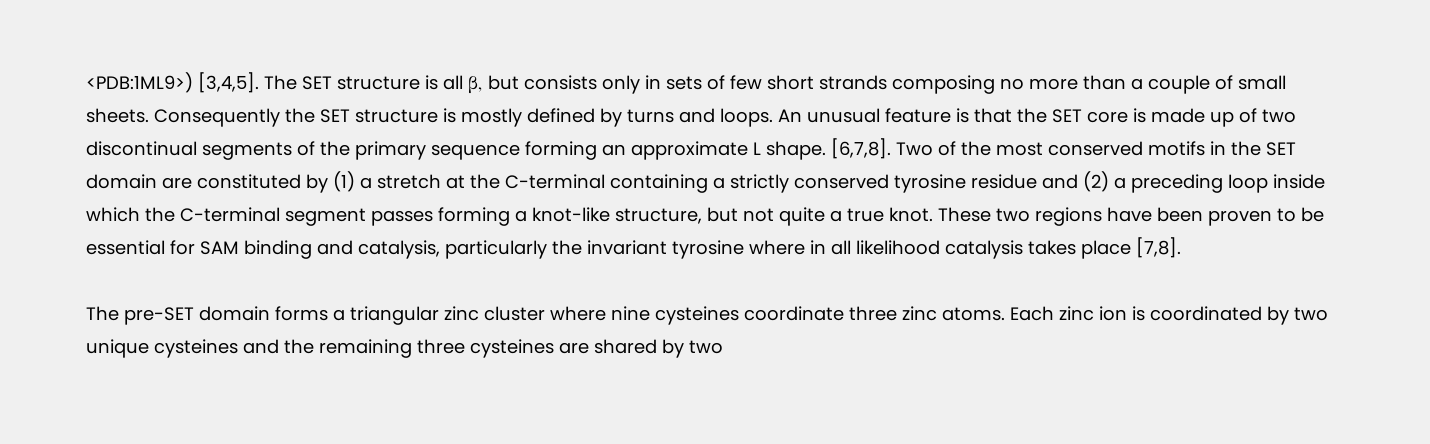<PDB:1ML9>) [3,4,5]. The SET structure is all β, but consists only in sets of few short strands composing no more than a couple of small sheets. Consequently the SET structure is mostly defined by turns and loops. An unusual feature is that the SET core is made up of two discontinual segments of the primary sequence forming an approximate L shape. [6,7,8]. Two of the most conserved motifs in the SET domain are constituted by (1) a stretch at the C-terminal containing a strictly conserved tyrosine residue and (2) a preceding loop inside which the C-terminal segment passes forming a knot-like structure, but not quite a true knot. These two regions have been proven to be essential for SAM binding and catalysis, particularly the invariant tyrosine where in all likelihood catalysis takes place [7,8].

The pre-SET domain forms a triangular zinc cluster where nine cysteines coordinate three zinc atoms. Each zinc ion is coordinated by two unique cysteines and the remaining three cysteines are shared by two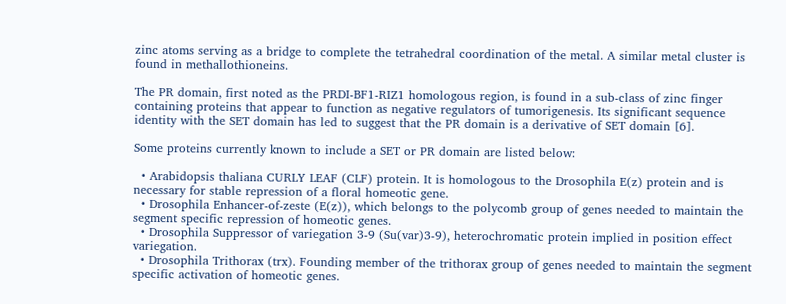zinc atoms serving as a bridge to complete the tetrahedral coordination of the metal. A similar metal cluster is found in methallothioneins.

The PR domain, first noted as the PRDI-BF1-RIZ1 homologous region, is found in a sub-class of zinc finger containing proteins that appear to function as negative regulators of tumorigenesis. Its significant sequence identity with the SET domain has led to suggest that the PR domain is a derivative of SET domain [6].

Some proteins currently known to include a SET or PR domain are listed below:

  • Arabidopsis thaliana CURLY LEAF (CLF) protein. It is homologous to the Drosophila E(z) protein and is necessary for stable repression of a floral homeotic gene.
  • Drosophila Enhancer-of-zeste (E(z)), which belongs to the polycomb group of genes needed to maintain the segment specific repression of homeotic genes.
  • Drosophila Suppressor of variegation 3-9 (Su(var)3-9), heterochromatic protein implied in position effect variegation.
  • Drosophila Trithorax (trx). Founding member of the trithorax group of genes needed to maintain the segment specific activation of homeotic genes.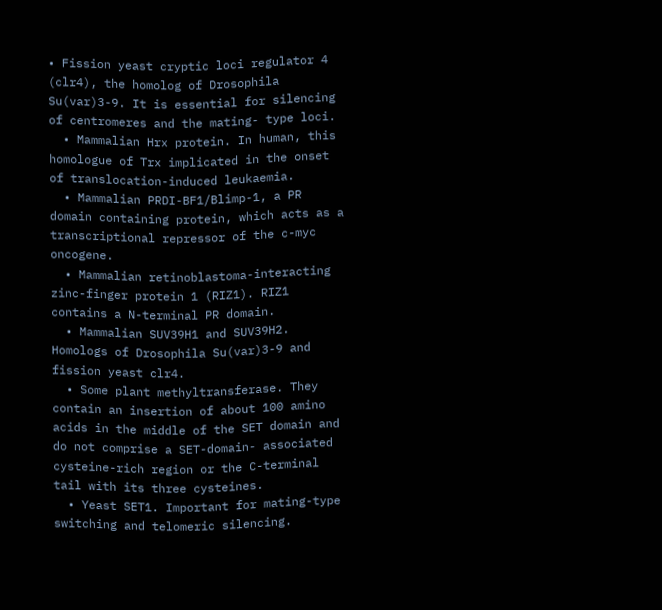• Fission yeast cryptic loci regulator 4 (clr4), the homolog of Drosophila Su(var)3-9. It is essential for silencing of centromeres and the mating- type loci.
  • Mammalian Hrx protein. In human, this homologue of Trx implicated in the onset of translocation-induced leukaemia.
  • Mammalian PRDI-BF1/Blimp-1, a PR domain containing protein, which acts as a transcriptional repressor of the c-myc oncogene.
  • Mammalian retinoblastoma-interacting zinc-finger protein 1 (RIZ1). RIZ1 contains a N-terminal PR domain.
  • Mammalian SUV39H1 and SUV39H2. Homologs of Drosophila Su(var)3-9 and fission yeast clr4.
  • Some plant methyltransferase. They contain an insertion of about 100 amino acids in the middle of the SET domain and do not comprise a SET-domain- associated cysteine-rich region or the C-terminal tail with its three cysteines.
  • Yeast SET1. Important for mating-type switching and telomeric silencing.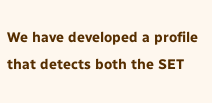We have developed a profile that detects both the SET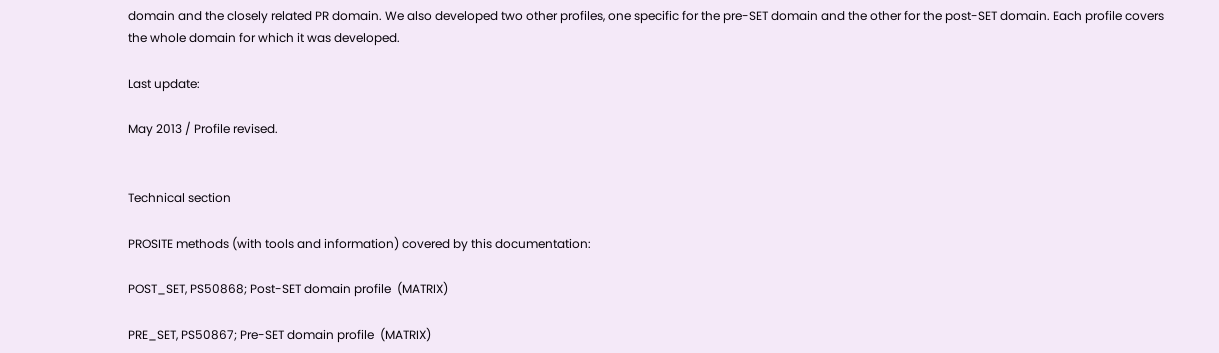domain and the closely related PR domain. We also developed two other profiles, one specific for the pre-SET domain and the other for the post-SET domain. Each profile covers the whole domain for which it was developed.

Last update:

May 2013 / Profile revised.


Technical section

PROSITE methods (with tools and information) covered by this documentation:

POST_SET, PS50868; Post-SET domain profile  (MATRIX)

PRE_SET, PS50867; Pre-SET domain profile  (MATRIX)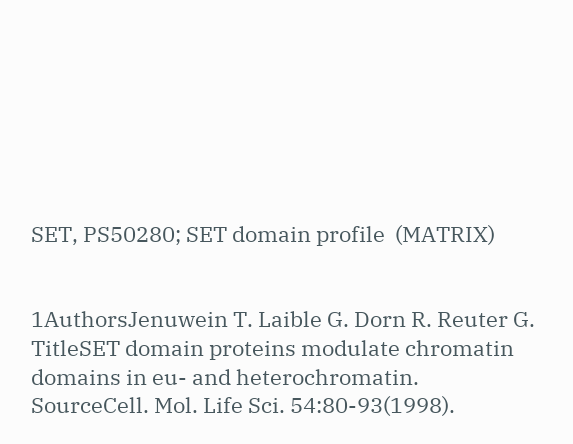SET, PS50280; SET domain profile  (MATRIX)


1AuthorsJenuwein T. Laible G. Dorn R. Reuter G.
TitleSET domain proteins modulate chromatin domains in eu- and heterochromatin.
SourceCell. Mol. Life Sci. 54:80-93(1998).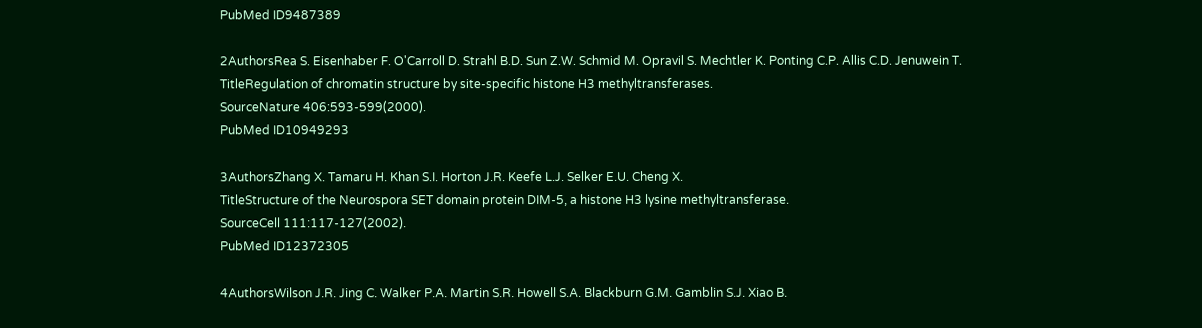PubMed ID9487389

2AuthorsRea S. Eisenhaber F. O'Carroll D. Strahl B.D. Sun Z.W. Schmid M. Opravil S. Mechtler K. Ponting C.P. Allis C.D. Jenuwein T.
TitleRegulation of chromatin structure by site-specific histone H3 methyltransferases.
SourceNature 406:593-599(2000).
PubMed ID10949293

3AuthorsZhang X. Tamaru H. Khan S.I. Horton J.R. Keefe L.J. Selker E.U. Cheng X.
TitleStructure of the Neurospora SET domain protein DIM-5, a histone H3 lysine methyltransferase.
SourceCell 111:117-127(2002).
PubMed ID12372305

4AuthorsWilson J.R. Jing C. Walker P.A. Martin S.R. Howell S.A. Blackburn G.M. Gamblin S.J. Xiao B.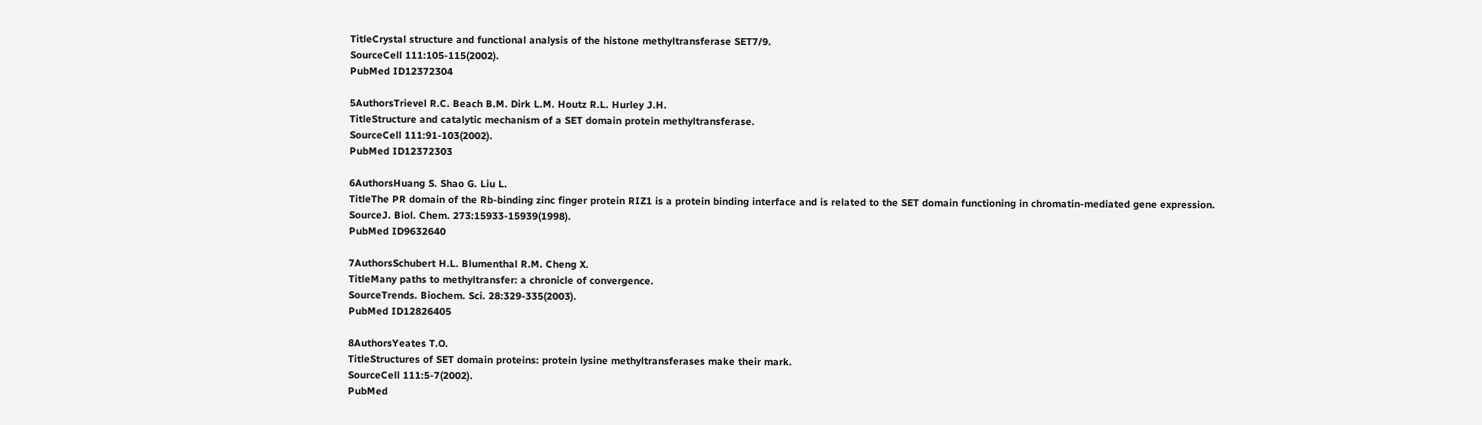TitleCrystal structure and functional analysis of the histone methyltransferase SET7/9.
SourceCell 111:105-115(2002).
PubMed ID12372304

5AuthorsTrievel R.C. Beach B.M. Dirk L.M. Houtz R.L. Hurley J.H.
TitleStructure and catalytic mechanism of a SET domain protein methyltransferase.
SourceCell 111:91-103(2002).
PubMed ID12372303

6AuthorsHuang S. Shao G. Liu L.
TitleThe PR domain of the Rb-binding zinc finger protein RIZ1 is a protein binding interface and is related to the SET domain functioning in chromatin-mediated gene expression.
SourceJ. Biol. Chem. 273:15933-15939(1998).
PubMed ID9632640

7AuthorsSchubert H.L. Blumenthal R.M. Cheng X.
TitleMany paths to methyltransfer: a chronicle of convergence.
SourceTrends. Biochem. Sci. 28:329-335(2003).
PubMed ID12826405

8AuthorsYeates T.O.
TitleStructures of SET domain proteins: protein lysine methyltransferases make their mark.
SourceCell 111:5-7(2002).
PubMed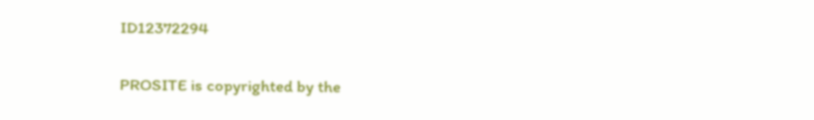ID12372294

PROSITE is copyrighted by the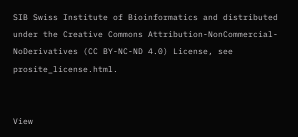SIB Swiss Institute of Bioinformatics and distributed under the Creative Commons Attribution-NonCommercial-NoDerivatives (CC BY-NC-ND 4.0) License, see prosite_license.html.


View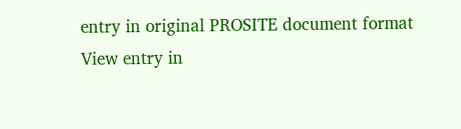entry in original PROSITE document format
View entry in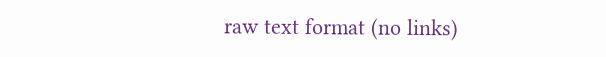raw text format (no links)